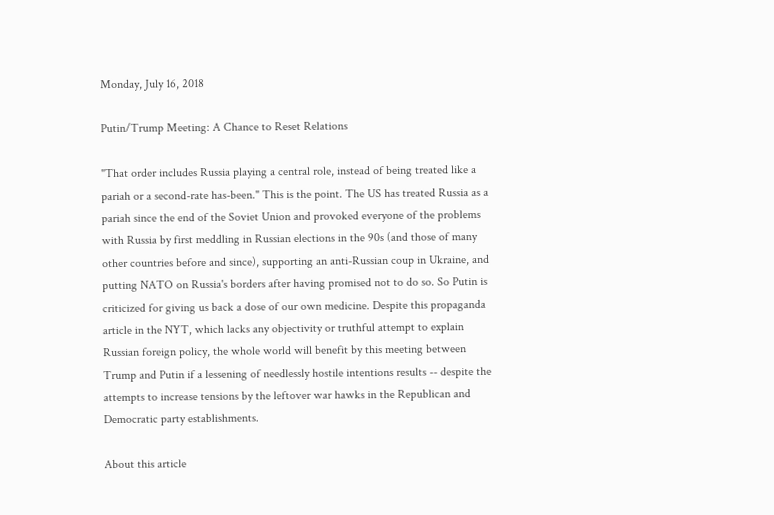Monday, July 16, 2018

Putin/Trump Meeting: A Chance to Reset Relations

"That order includes Russia playing a central role, instead of being treated like a pariah or a second-rate has-been." This is the point. The US has treated Russia as a pariah since the end of the Soviet Union and provoked everyone of the problems with Russia by first meddling in Russian elections in the 90s (and those of many other countries before and since), supporting an anti-Russian coup in Ukraine, and putting NATO on Russia's borders after having promised not to do so. So Putin is criticized for giving us back a dose of our own medicine. Despite this propaganda article in the NYT, which lacks any objectivity or truthful attempt to explain Russian foreign policy, the whole world will benefit by this meeting between Trump and Putin if a lessening of needlessly hostile intentions results -- despite the attempts to increase tensions by the leftover war hawks in the Republican and Democratic party establishments.

About this article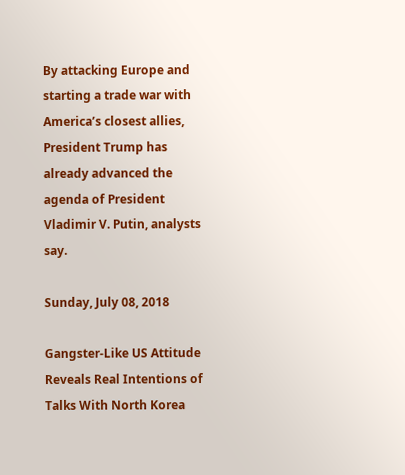By attacking Europe and starting a trade war with America’s closest allies, President Trump has already advanced the agenda of President Vladimir V. Putin, analysts say.

Sunday, July 08, 2018

Gangster-Like US Attitude Reveals Real Intentions of Talks With North Korea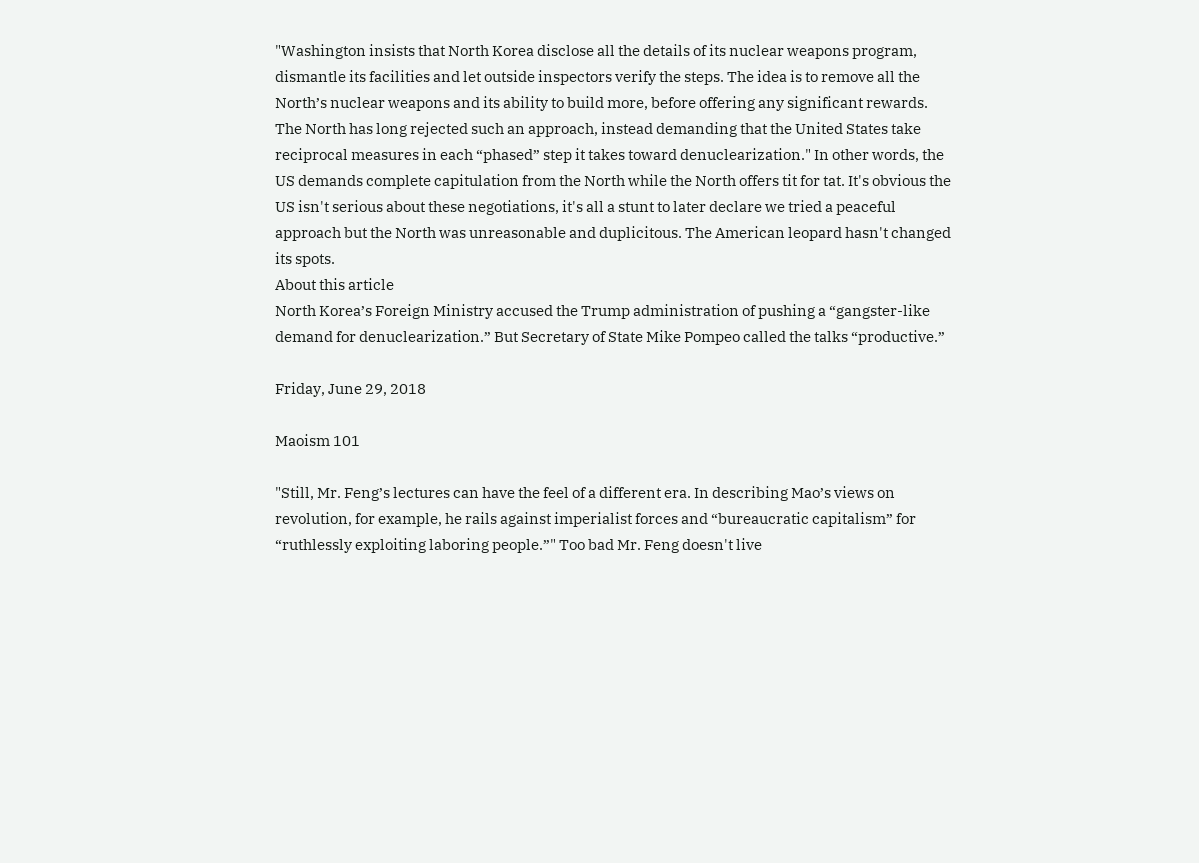"Washington insists that North Korea disclose all the details of its nuclear weapons program, dismantle its facilities and let outside inspectors verify the steps. The idea is to remove all the North’s nuclear weapons and its ability to build more, before offering any significant rewards. The North has long rejected such an approach, instead demanding that the United States take reciprocal measures in each “phased” step it takes toward denuclearization." In other words, the US demands complete capitulation from the North while the North offers tit for tat. It's obvious the US isn't serious about these negotiations, it's all a stunt to later declare we tried a peaceful approach but the North was unreasonable and duplicitous. The American leopard hasn't changed its spots.
About this article
North Korea’s Foreign Ministry accused the Trump administration of pushing a “gangster-like demand for denuclearization.” But Secretary of State Mike Pompeo called the talks “productive.”

Friday, June 29, 2018

Maoism 101

"Still, Mr. Feng’s lectures can have the feel of a different era. In describing Mao’s views on revolution, for example, he rails against imperialist forces and “bureaucratic capitalism” for “ruthlessly exploiting laboring people.”" Too bad Mr. Feng doesn't live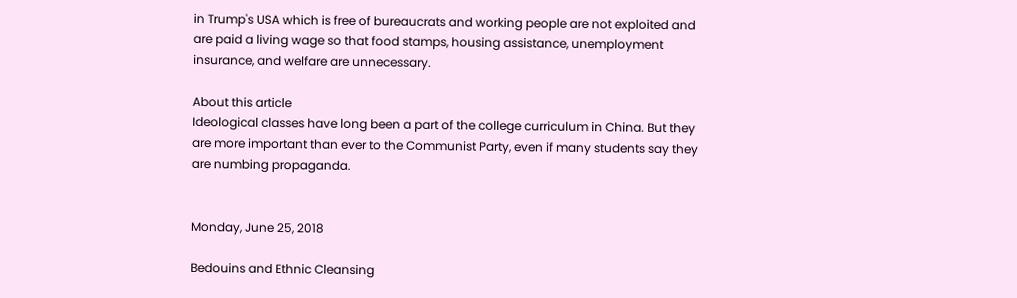in Trump's USA which is free of bureaucrats and working people are not exploited and are paid a living wage so that food stamps, housing assistance, unemployment insurance, and welfare are unnecessary.

About this article
Ideological classes have long been a part of the college curriculum in China. But they are more important than ever to the Communist Party, even if many students say they are numbing propaganda.


Monday, June 25, 2018

Bedouins and Ethnic Cleansing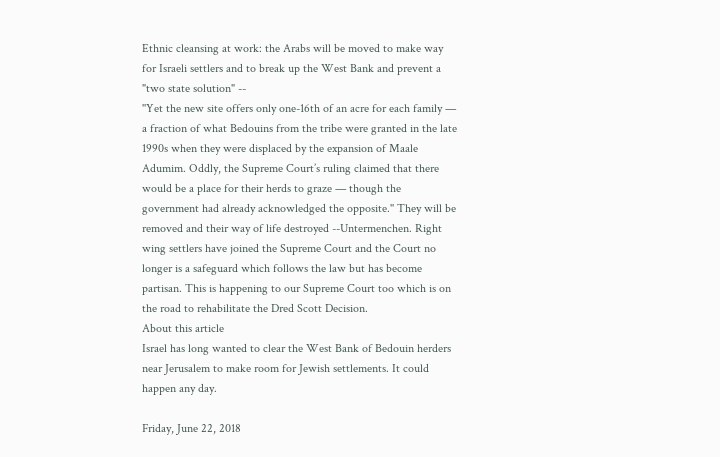Ethnic cleansing at work: the Arabs will be moved to make way for Israeli settlers and to break up the West Bank and prevent a "two state solution" --
''Yet the new site offers only one-16th of an acre for each family — a fraction of what Bedouins from the tribe were granted in the late 1990s when they were displaced by the expansion of Maale Adumim. Oddly, the Supreme Court’s ruling claimed that there would be a place for their herds to graze — though the government had already acknowledged the opposite.'' They will be removed and their way of life destroyed --Untermenchen. Right wing settlers have joined the Supreme Court and the Court no longer is a safeguard which follows the law but has become partisan. This is happening to our Supreme Court too which is on the road to rehabilitate the Dred Scott Decision.
About this article
Israel has long wanted to clear the West Bank of Bedouin herders near Jerusalem to make room for Jewish settlements. It could happen any day.

Friday, June 22, 2018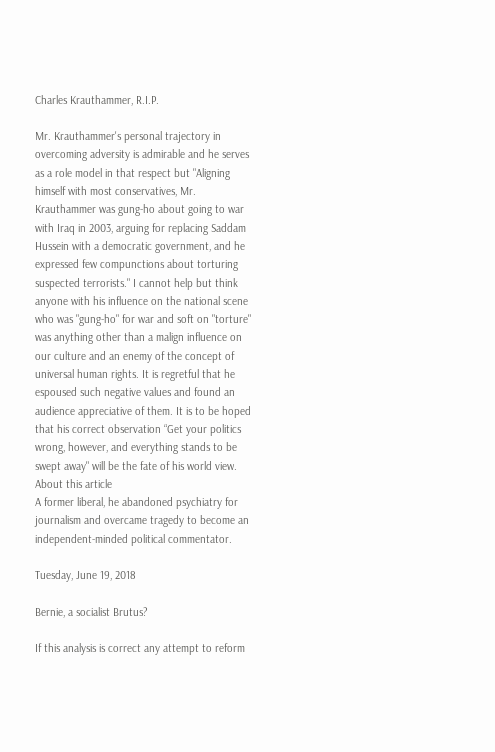Charles Krauthammer, R.I.P.

Mr. Krauthammer's personal trajectory in overcoming adversity is admirable and he serves as a role model in that respect but "Aligning himself with most conservatives, Mr. Krauthammer was gung-ho about going to war with Iraq in 2003, arguing for replacing Saddam Hussein with a democratic government, and he expressed few compunctions about torturing suspected terrorists." I cannot help but think anyone with his influence on the national scene who was "gung-ho" for war and soft on "torture" was anything other than a malign influence on our culture and an enemy of the concept of universal human rights. It is regretful that he espoused such negative values and found an audience appreciative of them. It is to be hoped that his correct observation “Get your politics wrong, however, and everything stands to be swept away" will be the fate of his world view.
About this article
A former liberal, he abandoned psychiatry for journalism and overcame tragedy to become an independent-minded political commentator.

Tuesday, June 19, 2018

Bernie, a socialist Brutus?

If this analysis is correct any attempt to reform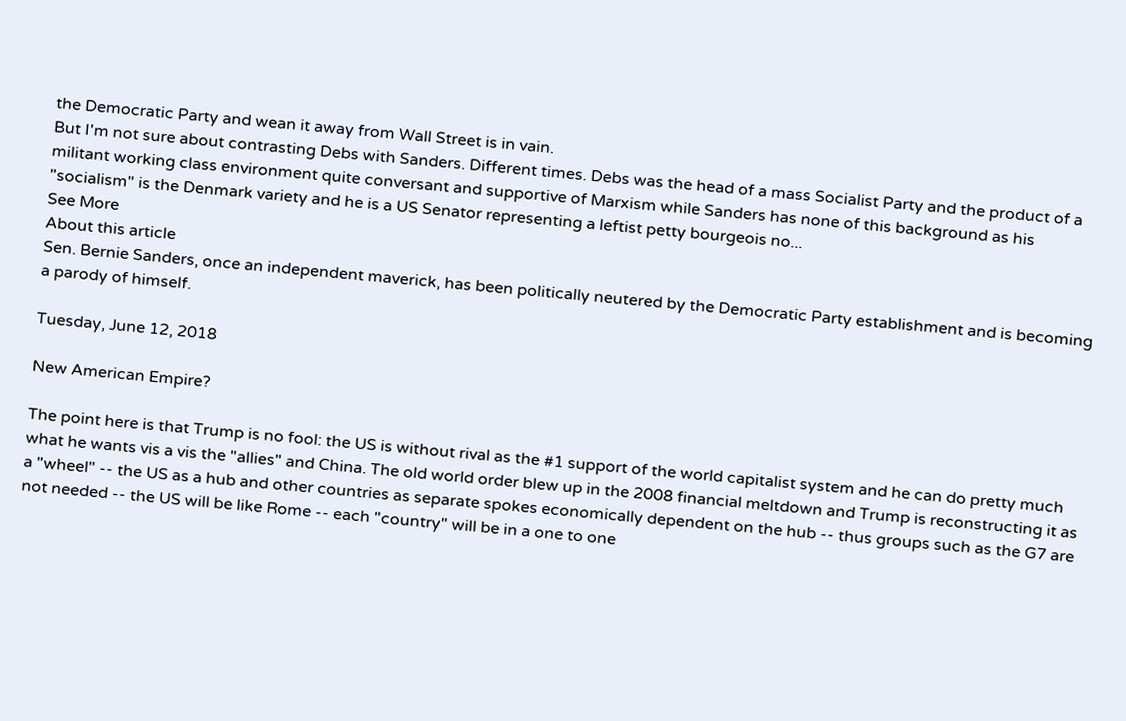the Democratic Party and wean it away from Wall Street is in vain.
But I'm not sure about contrasting Debs with Sanders. Different times. Debs was the head of a mass Socialist Party and the product of a militant working class environment quite conversant and supportive of Marxism while Sanders has none of this background as his "socialism" is the Denmark variety and he is a US Senator representing a leftist petty bourgeois no...
See More
About this article
Sen. Bernie Sanders, once an independent maverick, has been politically neutered by the Democratic Party establishment and is becoming a parody of himself.

Tuesday, June 12, 2018

New American Empire?

The point here is that Trump is no fool: the US is without rival as the #1 support of the world capitalist system and he can do pretty much what he wants vis a vis the "allies" and China. The old world order blew up in the 2008 financial meltdown and Trump is reconstructing it as a "wheel" -- the US as a hub and other countries as separate spokes economically dependent on the hub -- thus groups such as the G7 are not needed -- the US will be like Rome -- each "country" will be in a one to one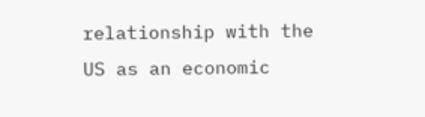relationship with the US as an economic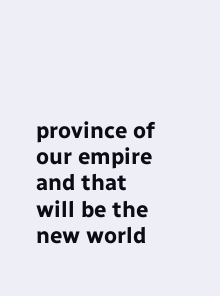province of our empire and that will be the new world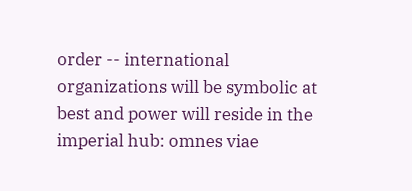order -- international organizations will be symbolic at best and power will reside in the imperial hub: omnes viae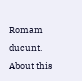Romam ducunt.
About this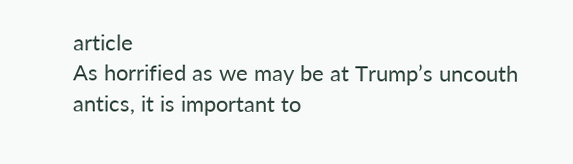article
As horrified as we may be at Trump’s uncouth antics, it is important to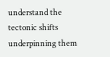understand the tectonic shifts underpinning them